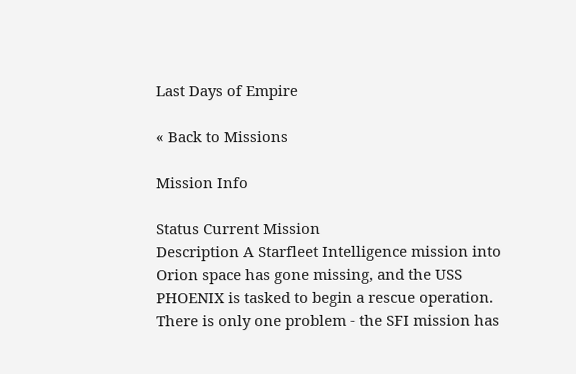Last Days of Empire

« Back to Missions

Mission Info

Status Current Mission
Description A Starfleet Intelligence mission into Orion space has gone missing, and the USS PHOENIX is tasked to begin a rescue operation. There is only one problem - the SFI mission has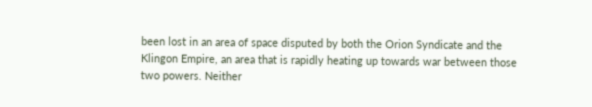been lost in an area of space disputed by both the Orion Syndicate and the Klingon Empire, an area that is rapidly heating up towards war between those two powers. Neither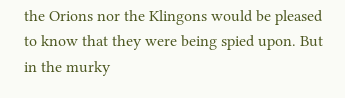the Orions nor the Klingons would be pleased to know that they were being spied upon. But in the murky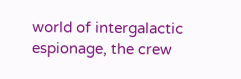world of intergalactic espionage, the crew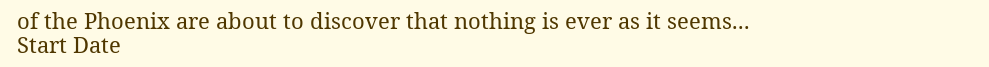of the Phoenix are about to discover that nothing is ever as it seems...
Start Date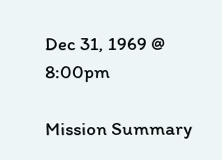Dec 31, 1969 @ 8:00pm

Mission Summary